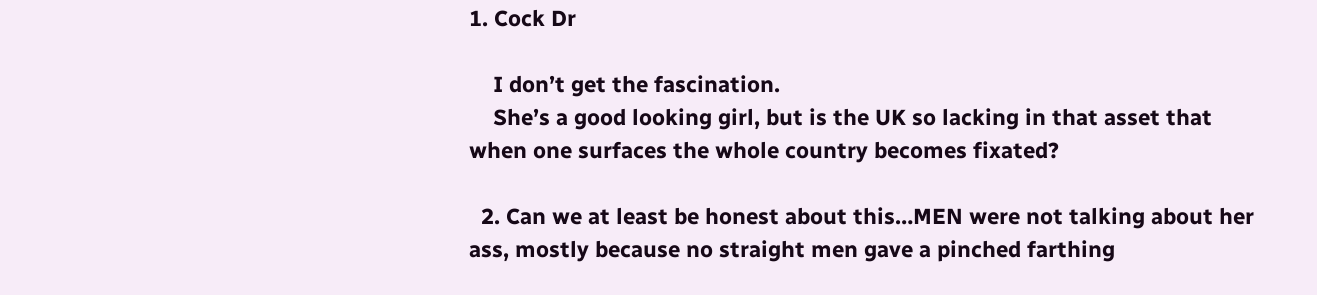1. Cock Dr

    I don’t get the fascination.
    She’s a good looking girl, but is the UK so lacking in that asset that when one surfaces the whole country becomes fixated?

  2. Can we at least be honest about this…MEN were not talking about her ass, mostly because no straight men gave a pinched farthing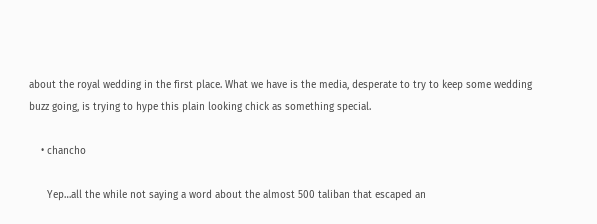about the royal wedding in the first place. What we have is the media, desperate to try to keep some wedding buzz going, is trying to hype this plain looking chick as something special.

    • chancho

      Yep…all the while not saying a word about the almost 500 taliban that escaped an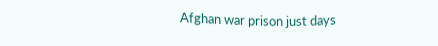Afghan war prison just days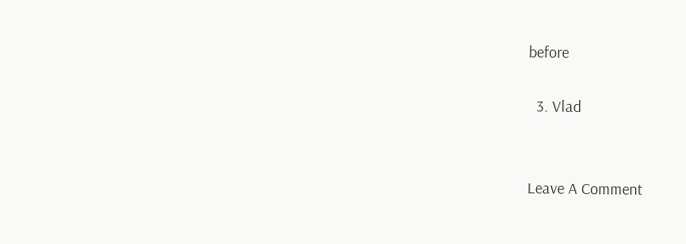before

  3. Vlad


Leave A Comment